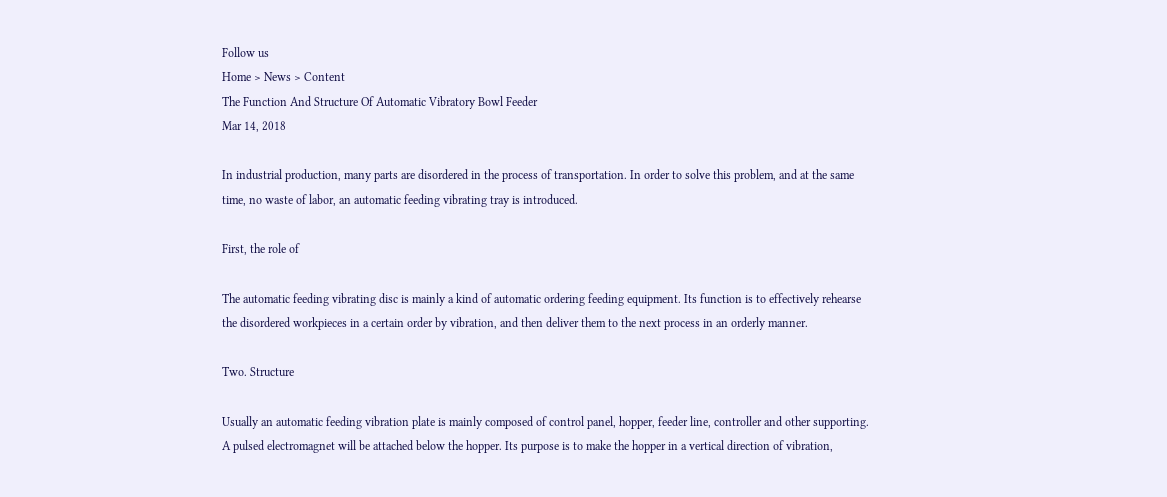Follow us
Home > News > Content
The Function And Structure Of Automatic Vibratory Bowl Feeder
Mar 14, 2018

In industrial production, many parts are disordered in the process of transportation. In order to solve this problem, and at the same time, no waste of labor, an automatic feeding vibrating tray is introduced.

First, the role of

The automatic feeding vibrating disc is mainly a kind of automatic ordering feeding equipment. Its function is to effectively rehearse the disordered workpieces in a certain order by vibration, and then deliver them to the next process in an orderly manner.

Two. Structure

Usually an automatic feeding vibration plate is mainly composed of control panel, hopper, feeder line, controller and other supporting. A pulsed electromagnet will be attached below the hopper. Its purpose is to make the hopper in a vertical direction of vibration,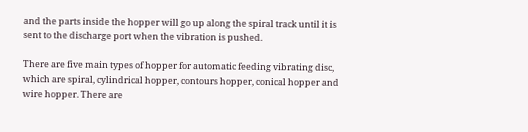and the parts inside the hopper will go up along the spiral track until it is sent to the discharge port when the vibration is pushed.

There are five main types of hopper for automatic feeding vibrating disc, which are spiral, cylindrical hopper, contours hopper, conical hopper and wire hopper. There are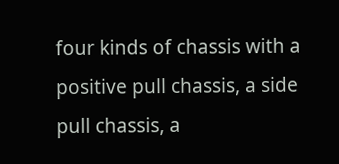four kinds of chassis with a positive pull chassis, a side pull chassis, a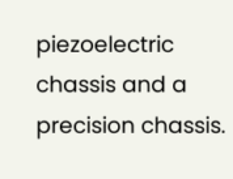piezoelectric chassis and a precision chassis.